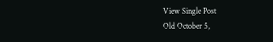View Single Post
Old October 5,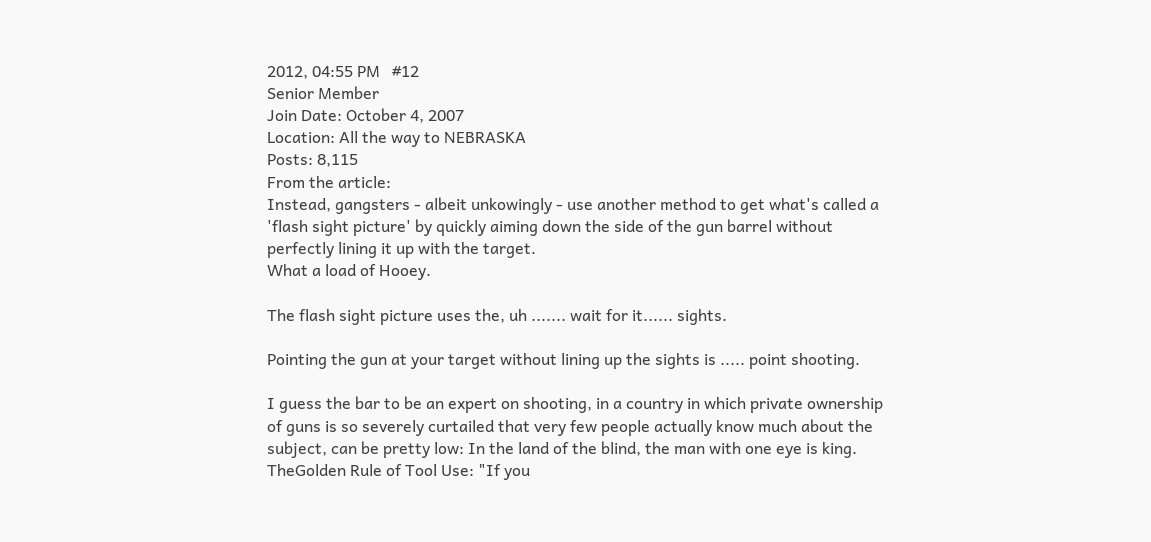2012, 04:55 PM   #12
Senior Member
Join Date: October 4, 2007
Location: All the way to NEBRASKA
Posts: 8,115
From the article:
Instead, gangsters - albeit unkowingly - use another method to get what's called a 'flash sight picture' by quickly aiming down the side of the gun barrel without perfectly lining it up with the target.
What a load of Hooey.

The flash sight picture uses the, uh ....... wait for it...... sights.

Pointing the gun at your target without lining up the sights is ..... point shooting.

I guess the bar to be an expert on shooting, in a country in which private ownership of guns is so severely curtailed that very few people actually know much about the subject, can be pretty low: In the land of the blind, the man with one eye is king.
TheGolden Rule of Tool Use: "If you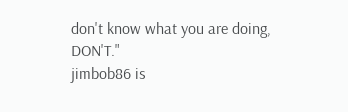don't know what you are doing, DON'T."
jimbob86 is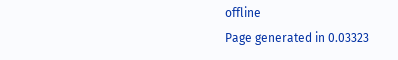offline
Page generated in 0.03323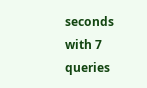seconds with 7 queries